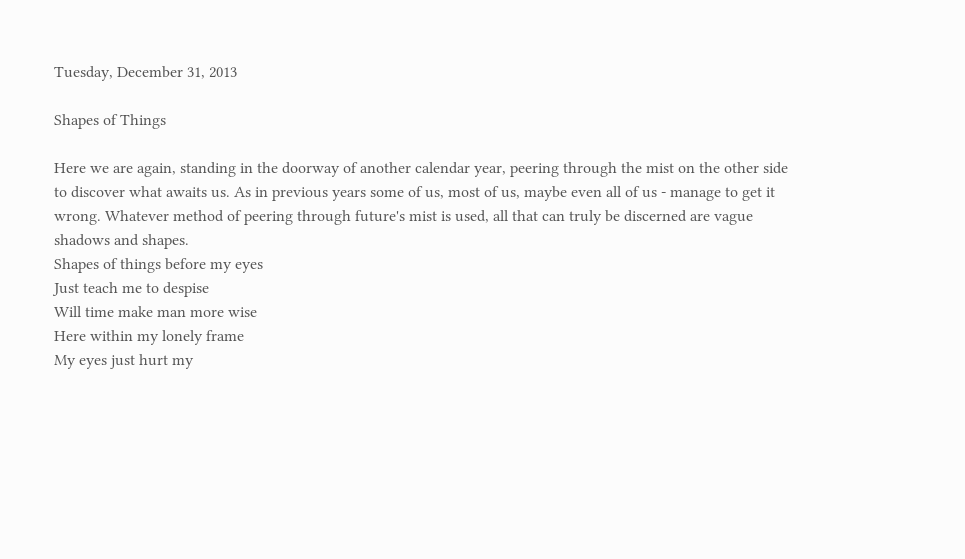Tuesday, December 31, 2013

Shapes of Things

Here we are again, standing in the doorway of another calendar year, peering through the mist on the other side to discover what awaits us. As in previous years some of us, most of us, maybe even all of us - manage to get it wrong. Whatever method of peering through future's mist is used, all that can truly be discerned are vague shadows and shapes.
Shapes of things before my eyes
Just teach me to despise
Will time make man more wise
Here within my lonely frame
My eyes just hurt my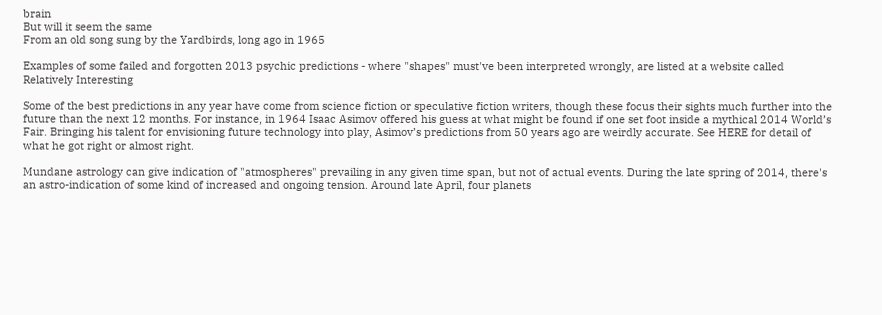brain
But will it seem the same
From an old song sung by the Yardbirds, long ago in 1965

Examples of some failed and forgotten 2013 psychic predictions - where "shapes" must've been interpreted wrongly, are listed at a website called Relatively Interesting

Some of the best predictions in any year have come from science fiction or speculative fiction writers, though these focus their sights much further into the future than the next 12 months. For instance, in 1964 Isaac Asimov offered his guess at what might be found if one set foot inside a mythical 2014 World’s Fair. Bringing his talent for envisioning future technology into play, Asimov’s predictions from 50 years ago are weirdly accurate. See HERE for detail of what he got right or almost right.

Mundane astrology can give indication of "atmospheres" prevailing in any given time span, but not of actual events. During the late spring of 2014, there's an astro-indication of some kind of increased and ongoing tension. Around late April, four planets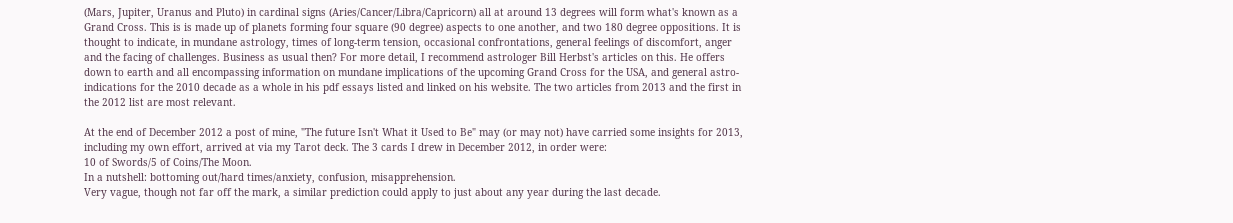(Mars, Jupiter, Uranus and Pluto) in cardinal signs (Aries/Cancer/Libra/Capricorn) all at around 13 degrees will form what's known as a Grand Cross. This is is made up of planets forming four square (90 degree) aspects to one another, and two 180 degree oppositions. It is thought to indicate, in mundane astrology, times of long-term tension, occasional confrontations, general feelings of discomfort, anger and the facing of challenges. Business as usual then? For more detail, I recommend astrologer Bill Herbst's articles on this. He offers down to earth and all encompassing information on mundane implications of the upcoming Grand Cross for the USA, and general astro-indications for the 2010 decade as a whole in his pdf essays listed and linked on his website. The two articles from 2013 and the first in the 2012 list are most relevant.

At the end of December 2012 a post of mine, "The future Isn't What it Used to Be" may (or may not) have carried some insights for 2013, including my own effort, arrived at via my Tarot deck. The 3 cards I drew in December 2012, in order were:
10 of Swords/5 of Coins/The Moon.
In a nutshell: bottoming out/hard times/anxiety, confusion, misapprehension.
Very vague, though not far off the mark, a similar prediction could apply to just about any year during the last decade.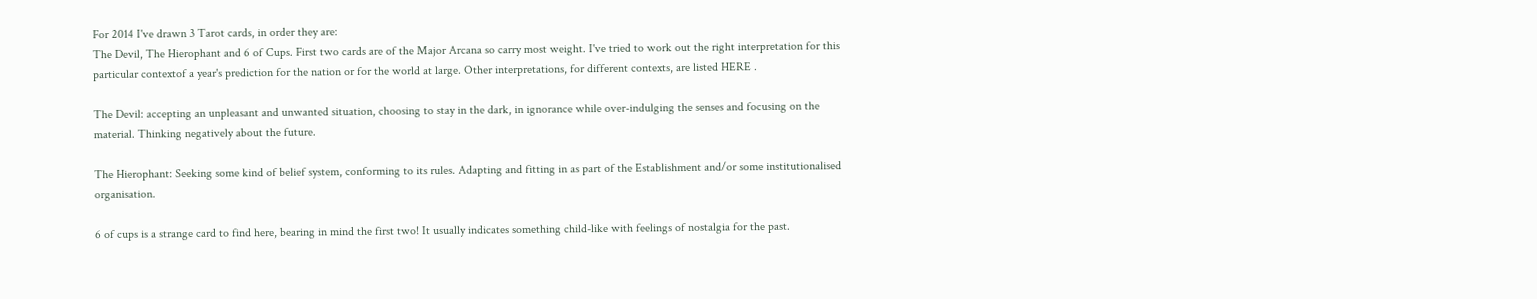For 2014 I've drawn 3 Tarot cards, in order they are:
The Devil, The Hierophant and 6 of Cups. First two cards are of the Major Arcana so carry most weight. I've tried to work out the right interpretation for this particular contextof a year's prediction for the nation or for the world at large. Other interpretations, for different contexts, are listed HERE .

The Devil: accepting an unpleasant and unwanted situation, choosing to stay in the dark, in ignorance while over-indulging the senses and focusing on the material. Thinking negatively about the future.

The Hierophant: Seeking some kind of belief system, conforming to its rules. Adapting and fitting in as part of the Establishment and/or some institutionalised organisation.

6 of cups is a strange card to find here, bearing in mind the first two! It usually indicates something child-like with feelings of nostalgia for the past.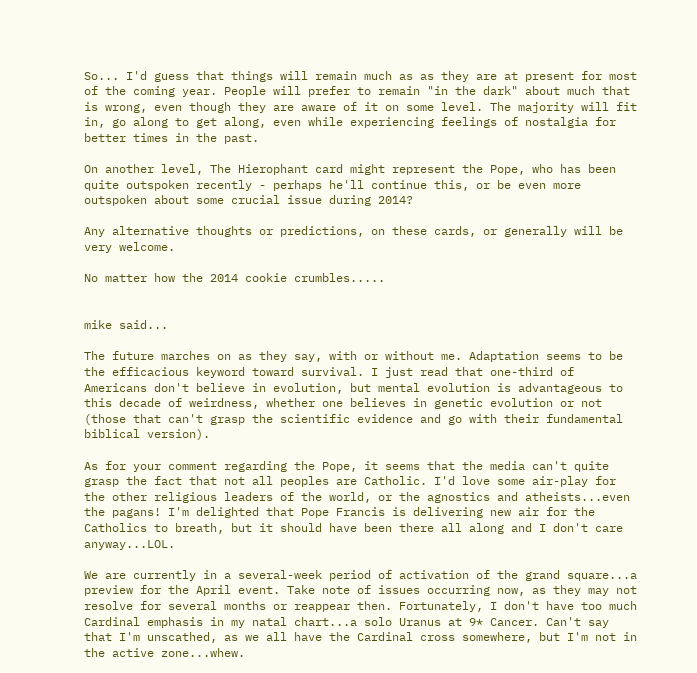So... I'd guess that things will remain much as as they are at present for most of the coming year. People will prefer to remain "in the dark" about much that is wrong, even though they are aware of it on some level. The majority will fit in, go along to get along, even while experiencing feelings of nostalgia for better times in the past.

On another level, The Hierophant card might represent the Pope, who has been quite outspoken recently - perhaps he'll continue this, or be even more outspoken about some crucial issue during 2014?

Any alternative thoughts or predictions, on these cards, or generally will be very welcome.

No matter how the 2014 cookie crumbles.....


mike said...

The future marches on as they say, with or without me. Adaptation seems to be the efficacious keyword toward survival. I just read that one-third of Americans don't believe in evolution, but mental evolution is advantageous to this decade of weirdness, whether one believes in genetic evolution or not (those that can't grasp the scientific evidence and go with their fundamental biblical version).

As for your comment regarding the Pope, it seems that the media can't quite grasp the fact that not all peoples are Catholic. I'd love some air-play for the other religious leaders of the world, or the agnostics and atheists...even the pagans! I'm delighted that Pope Francis is delivering new air for the Catholics to breath, but it should have been there all along and I don't care anyway...LOL.

We are currently in a several-week period of activation of the grand square...a preview for the April event. Take note of issues occurring now, as they may not resolve for several months or reappear then. Fortunately, I don't have too much Cardinal emphasis in my natal chart...a solo Uranus at 9* Cancer. Can't say that I'm unscathed, as we all have the Cardinal cross somewhere, but I'm not in the active zone...whew.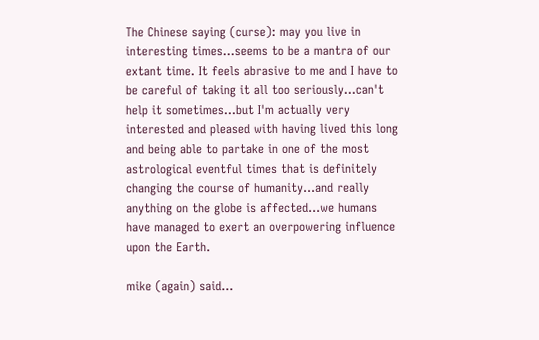The Chinese saying (curse): may you live in interesting times...seems to be a mantra of our extant time. It feels abrasive to me and I have to be careful of taking it all too seriously...can't help it sometimes...but I'm actually very interested and pleased with having lived this long and being able to partake in one of the most astrological eventful times that is definitely changing the course of humanity...and really anything on the globe is affected...we humans have managed to exert an overpowering influence upon the Earth.

mike (again) said...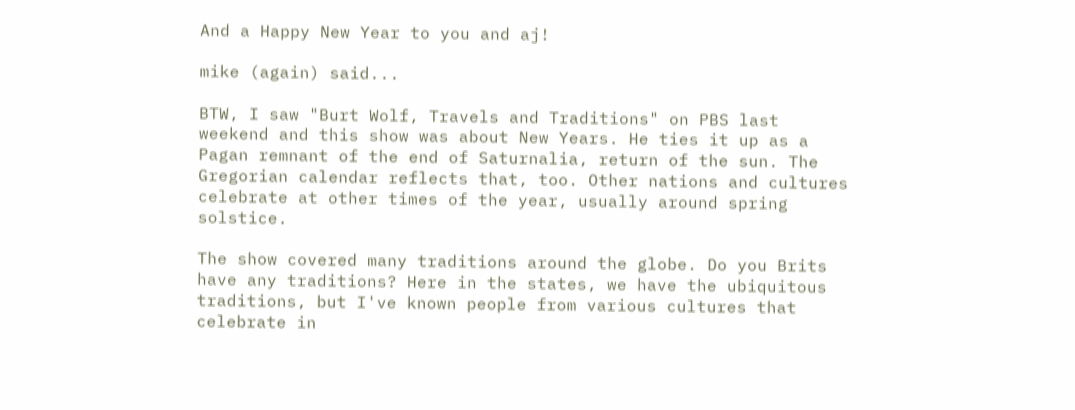And a Happy New Year to you and aj!

mike (again) said...

BTW, I saw "Burt Wolf, Travels and Traditions" on PBS last weekend and this show was about New Years. He ties it up as a Pagan remnant of the end of Saturnalia, return of the sun. The Gregorian calendar reflects that, too. Other nations and cultures celebrate at other times of the year, usually around spring solstice.

The show covered many traditions around the globe. Do you Brits have any traditions? Here in the states, we have the ubiquitous traditions, but I've known people from various cultures that celebrate in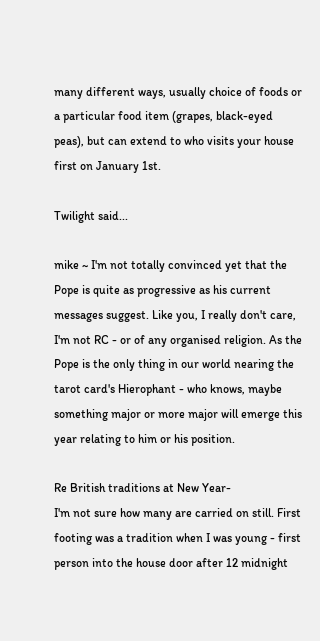many different ways, usually choice of foods or a particular food item (grapes, black-eyed peas), but can extend to who visits your house first on January 1st.

Twilight said...

mike ~ I'm not totally convinced yet that the Pope is quite as progressive as his current messages suggest. Like you, I really don't care, I'm not RC - or of any organised religion. As the Pope is the only thing in our world nearing the tarot card's Hierophant - who knows, maybe something major or more major will emerge this year relating to him or his position.

Re British traditions at New Year-
I'm not sure how many are carried on still. First footing was a tradition when I was young - first person into the house door after 12 midnight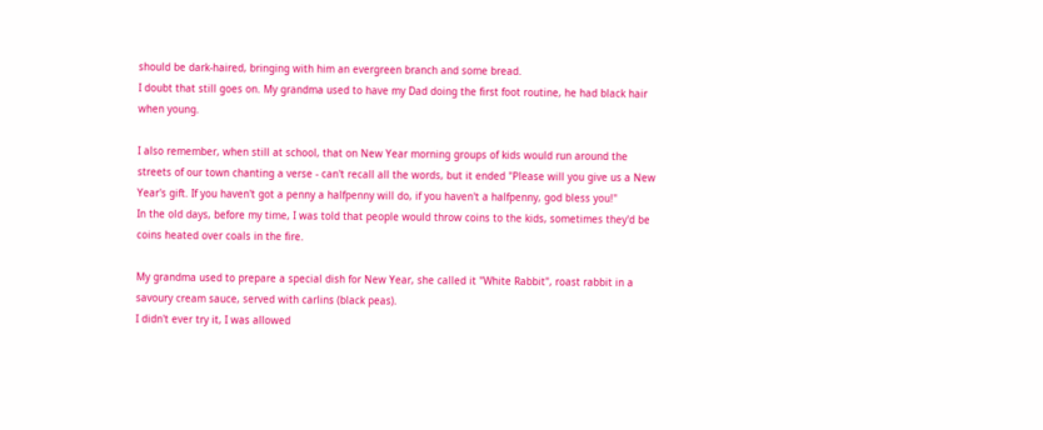should be dark-haired, bringing with him an evergreen branch and some bread.
I doubt that still goes on. My grandma used to have my Dad doing the first foot routine, he had black hair when young.

I also remember, when still at school, that on New Year morning groups of kids would run around the streets of our town chanting a verse - can't recall all the words, but it ended "Please will you give us a New Year's gift. If you haven't got a penny a halfpenny will do, if you haven't a halfpenny, god bless you!"
In the old days, before my time, I was told that people would throw coins to the kids, sometimes they'd be coins heated over coals in the fire.

My grandma used to prepare a special dish for New Year, she called it "White Rabbit", roast rabbit in a savoury cream sauce, served with carlins (black peas).
I didn't ever try it, I was allowed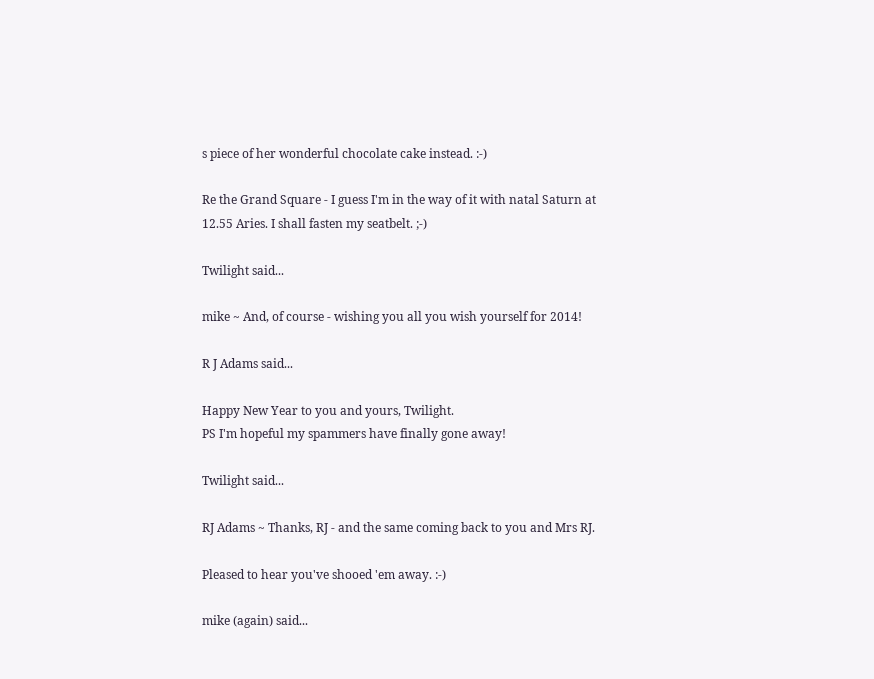s piece of her wonderful chocolate cake instead. :-)

Re the Grand Square - I guess I'm in the way of it with natal Saturn at 12.55 Aries. I shall fasten my seatbelt. ;-)

Twilight said...

mike ~ And, of course - wishing you all you wish yourself for 2014!

R J Adams said...

Happy New Year to you and yours, Twilight.
PS I'm hopeful my spammers have finally gone away!

Twilight said...

RJ Adams ~ Thanks, RJ - and the same coming back to you and Mrs RJ.

Pleased to hear you've shooed 'em away. :-)

mike (again) said...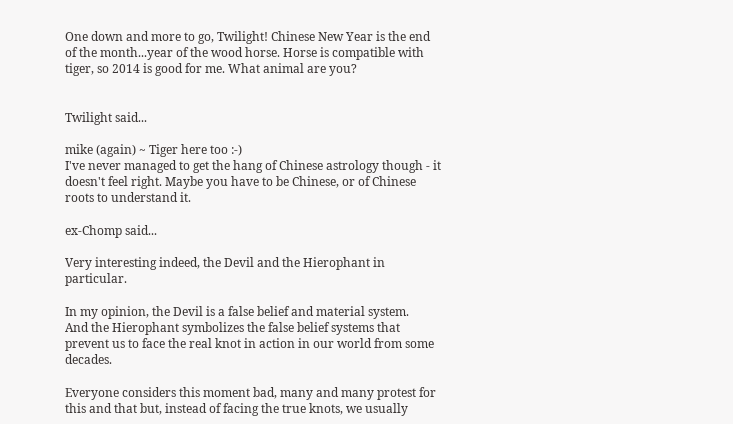One down and more to go, Twilight! Chinese New Year is the end of the month...year of the wood horse. Horse is compatible with tiger, so 2014 is good for me. What animal are you?


Twilight said...

mike (again) ~ Tiger here too :-)
I've never managed to get the hang of Chinese astrology though - it doesn't feel right. Maybe you have to be Chinese, or of Chinese roots to understand it.

ex-Chomp said...

Very interesting indeed, the Devil and the Hierophant in particular.

In my opinion, the Devil is a false belief and material system.
And the Hierophant symbolizes the false belief systems that prevent us to face the real knot in action in our world from some decades.

Everyone considers this moment bad, many and many protest for this and that but, instead of facing the true knots, we usually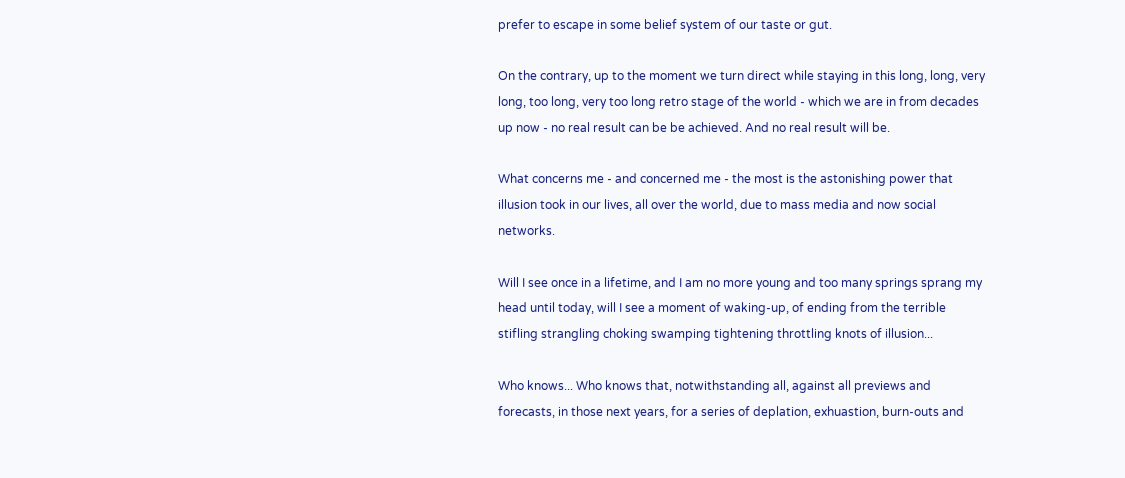prefer to escape in some belief system of our taste or gut.

On the contrary, up to the moment we turn direct while staying in this long, long, very long, too long, very too long retro stage of the world - which we are in from decades up now - no real result can be be achieved. And no real result will be.

What concerns me - and concerned me - the most is the astonishing power that illusion took in our lives, all over the world, due to mass media and now social networks.

Will I see once in a lifetime, and I am no more young and too many springs sprang my head until today, will I see a moment of waking-up, of ending from the terrible stifling strangling choking swamping tightening throttling knots of illusion...

Who knows... Who knows that, notwithstanding all, against all previews and forecasts, in those next years, for a series of deplation, exhuastion, burn-outs and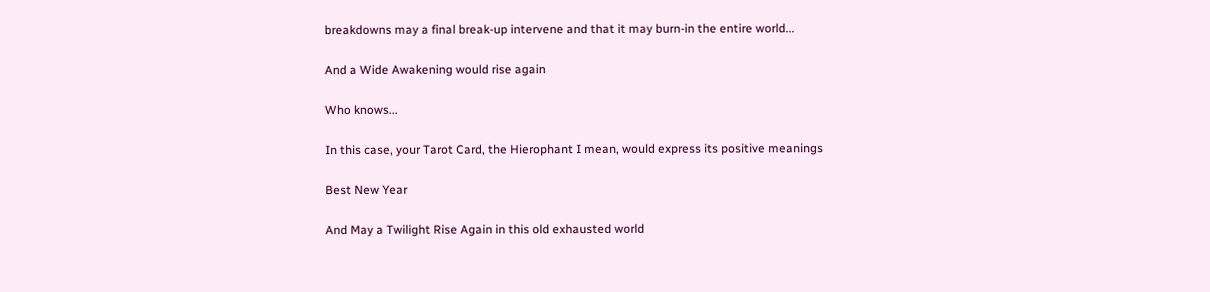breakdowns may a final break-up intervene and that it may burn-in the entire world...

And a Wide Awakening would rise again

Who knows...

In this case, your Tarot Card, the Hierophant I mean, would express its positive meanings

Best New Year

And May a Twilight Rise Again in this old exhausted world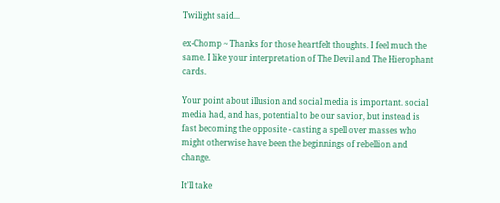Twilight said...

ex-Chomp ~ Thanks for those heartfelt thoughts. I feel much the same. I like your interpretation of The Devil and The Hierophant cards.

Your point about illusion and social media is important. social media had, and has, potential to be our savior, but instead is fast becoming the opposite - casting a spell over masses who might otherwise have been the beginnings of rebellion and change.

It'll take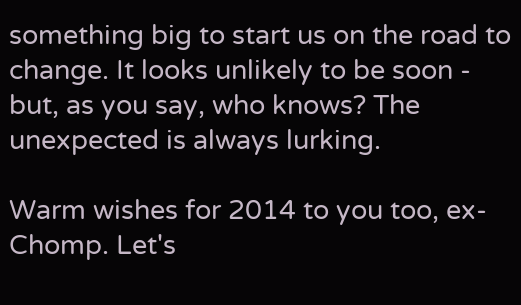something big to start us on the road to change. It looks unlikely to be soon - but, as you say, who knows? The unexpected is always lurking.

Warm wishes for 2014 to you too, ex-Chomp. Let's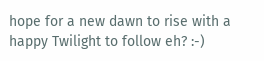hope for a new dawn to rise with a happy Twilight to follow eh? :-)